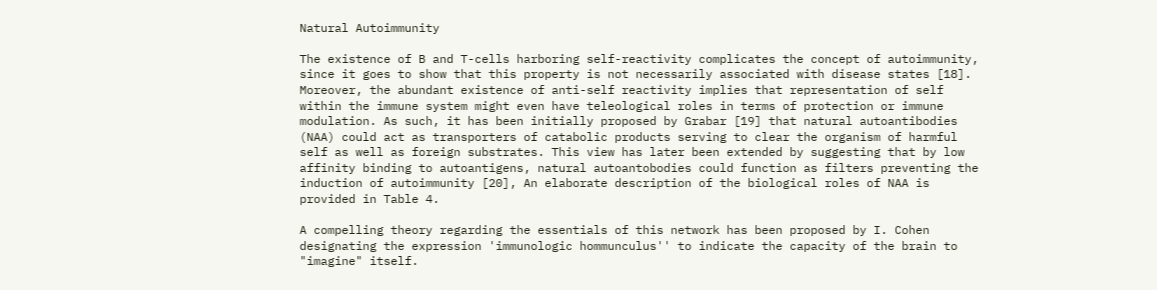Natural Autoimmunity

The existence of B and T-cells harboring self-reactivity complicates the concept of autoimmunity, since it goes to show that this property is not necessarily associated with disease states [18]. Moreover, the abundant existence of anti-self reactivity implies that representation of self within the immune system might even have teleological roles in terms of protection or immune modulation. As such, it has been initially proposed by Grabar [19] that natural autoantibodies (NAA) could act as transporters of catabolic products serving to clear the organism of harmful self as well as foreign substrates. This view has later been extended by suggesting that by low affinity binding to autoantigens, natural autoantobodies could function as filters preventing the induction of autoimmunity [20], An elaborate description of the biological roles of NAA is provided in Table 4.

A compelling theory regarding the essentials of this network has been proposed by I. Cohen designating the expression 'immunologic hommunculus'' to indicate the capacity of the brain to "imagine" itself.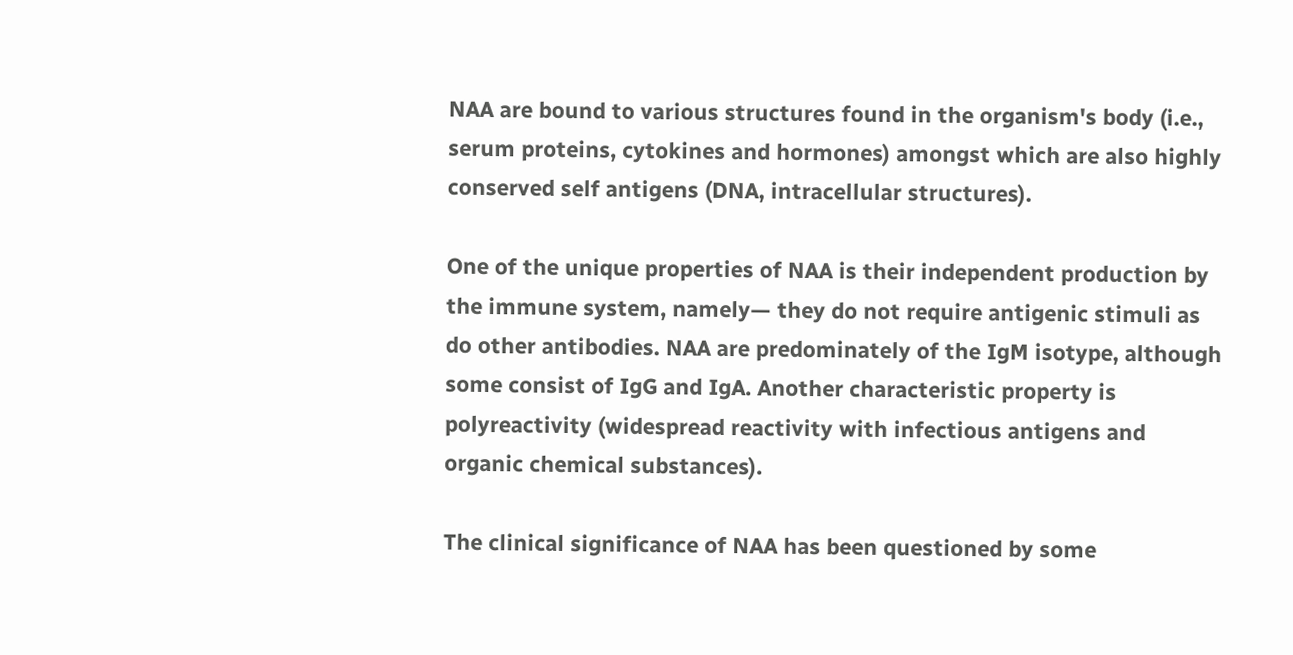NAA are bound to various structures found in the organism's body (i.e., serum proteins, cytokines and hormones) amongst which are also highly conserved self antigens (DNA, intracellular structures).

One of the unique properties of NAA is their independent production by the immune system, namely— they do not require antigenic stimuli as do other antibodies. NAA are predominately of the IgM isotype, although some consist of IgG and IgA. Another characteristic property is polyreactivity (widespread reactivity with infectious antigens and organic chemical substances).

The clinical significance of NAA has been questioned by some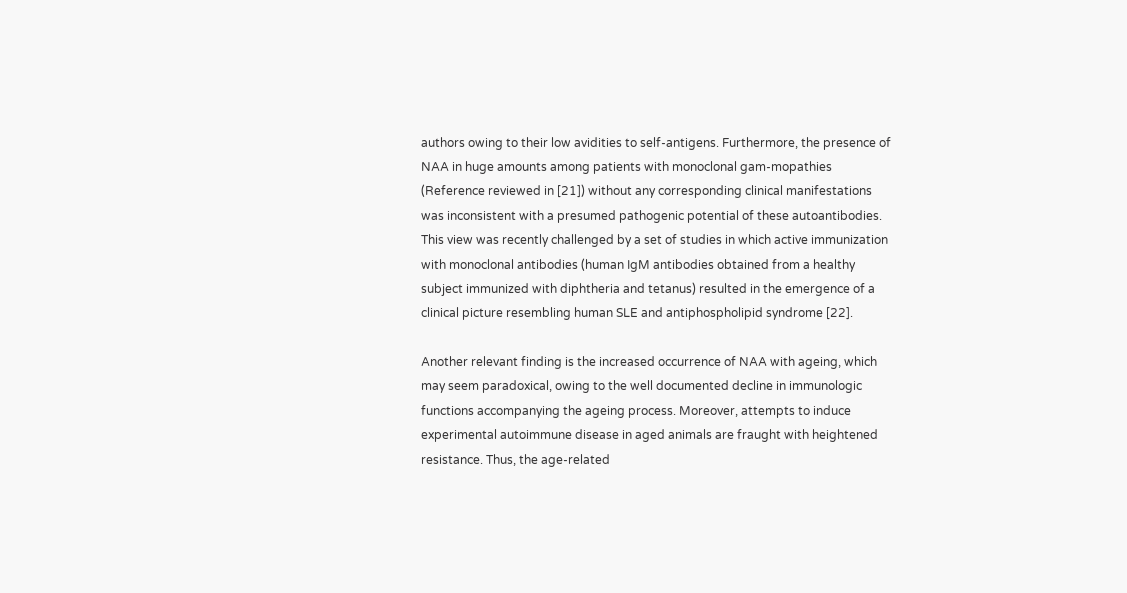authors owing to their low avidities to self-antigens. Furthermore, the presence of NAA in huge amounts among patients with monoclonal gam-mopathies (Reference reviewed in [21]) without any corresponding clinical manifestations was inconsistent with a presumed pathogenic potential of these autoantibodies. This view was recently challenged by a set of studies in which active immunization with monoclonal antibodies (human IgM antibodies obtained from a healthy subject immunized with diphtheria and tetanus) resulted in the emergence of a clinical picture resembling human SLE and antiphospholipid syndrome [22].

Another relevant finding is the increased occurrence of NAA with ageing, which may seem paradoxical, owing to the well documented decline in immunologic functions accompanying the ageing process. Moreover, attempts to induce experimental autoimmune disease in aged animals are fraught with heightened resistance. Thus, the age-related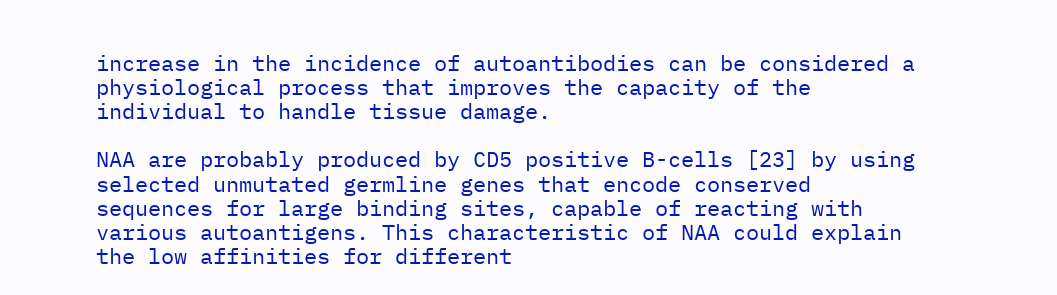increase in the incidence of autoantibodies can be considered a physiological process that improves the capacity of the individual to handle tissue damage.

NAA are probably produced by CD5 positive B-cells [23] by using selected unmutated germline genes that encode conserved sequences for large binding sites, capable of reacting with various autoantigens. This characteristic of NAA could explain the low affinities for different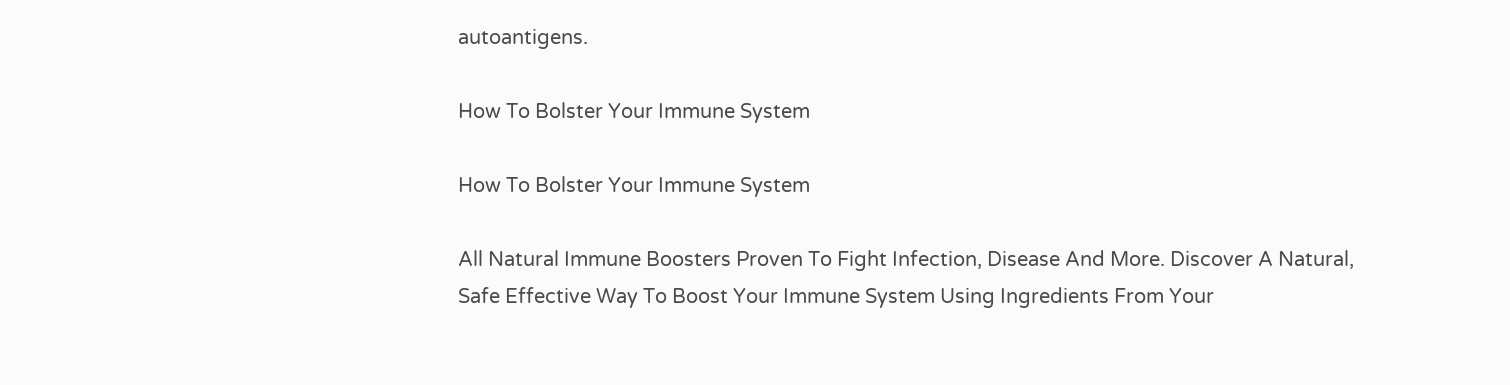autoantigens.

How To Bolster Your Immune System

How To Bolster Your Immune System

All Natural Immune Boosters Proven To Fight Infection, Disease And More. Discover A Natural, Safe Effective Way To Boost Your Immune System Using Ingredients From Your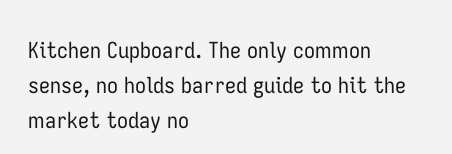Kitchen Cupboard. The only common sense, no holds barred guide to hit the market today no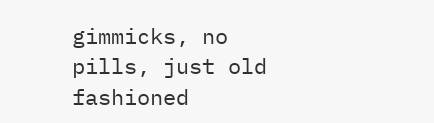gimmicks, no pills, just old fashioned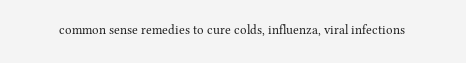common sense remedies to cure colds, influenza, viral infections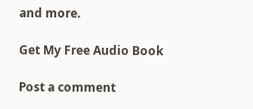and more.

Get My Free Audio Book

Post a comment